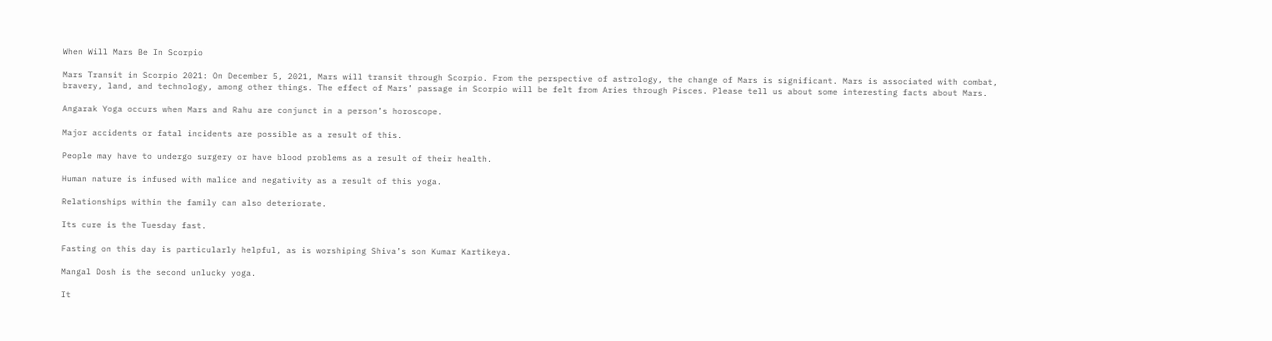When Will Mars Be In Scorpio

Mars Transit in Scorpio 2021: On December 5, 2021, Mars will transit through Scorpio. From the perspective of astrology, the change of Mars is significant. Mars is associated with combat, bravery, land, and technology, among other things. The effect of Mars’ passage in Scorpio will be felt from Aries through Pisces. Please tell us about some interesting facts about Mars.

Angarak Yoga occurs when Mars and Rahu are conjunct in a person’s horoscope.

Major accidents or fatal incidents are possible as a result of this.

People may have to undergo surgery or have blood problems as a result of their health.

Human nature is infused with malice and negativity as a result of this yoga.

Relationships within the family can also deteriorate.

Its cure is the Tuesday fast.

Fasting on this day is particularly helpful, as is worshiping Shiva’s son Kumar Kartikeya.

Mangal Dosh is the second unlucky yoga.

It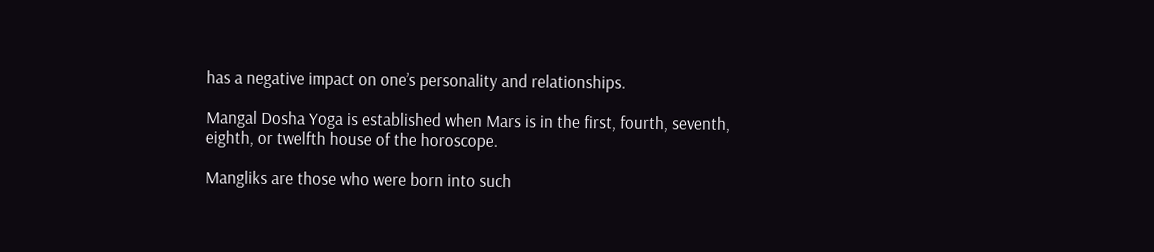has a negative impact on one’s personality and relationships.

Mangal Dosha Yoga is established when Mars is in the first, fourth, seventh, eighth, or twelfth house of the horoscope.

Mangliks are those who were born into such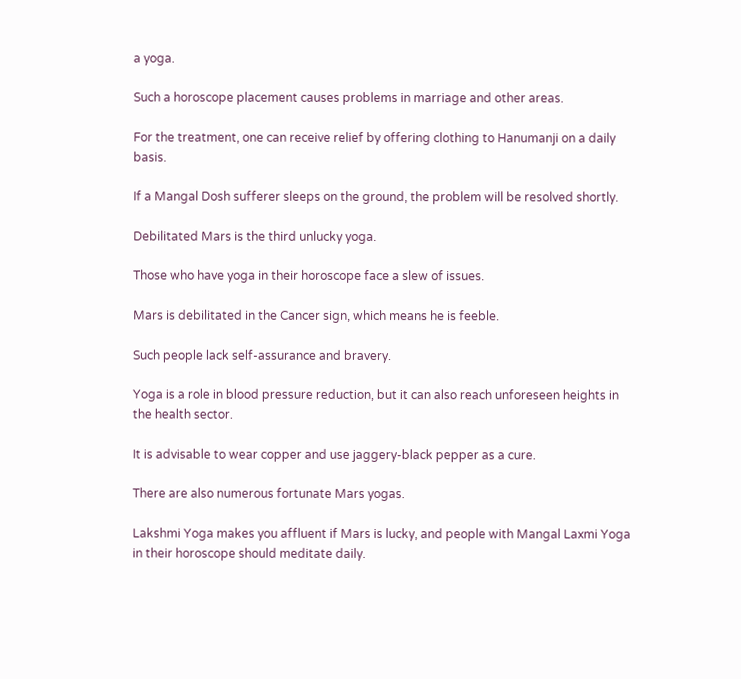a yoga.

Such a horoscope placement causes problems in marriage and other areas.

For the treatment, one can receive relief by offering clothing to Hanumanji on a daily basis.

If a Mangal Dosh sufferer sleeps on the ground, the problem will be resolved shortly.

Debilitated Mars is the third unlucky yoga.

Those who have yoga in their horoscope face a slew of issues.

Mars is debilitated in the Cancer sign, which means he is feeble.

Such people lack self-assurance and bravery.

Yoga is a role in blood pressure reduction, but it can also reach unforeseen heights in the health sector.

It is advisable to wear copper and use jaggery-black pepper as a cure.

There are also numerous fortunate Mars yogas.

Lakshmi Yoga makes you affluent if Mars is lucky, and people with Mangal Laxmi Yoga in their horoscope should meditate daily.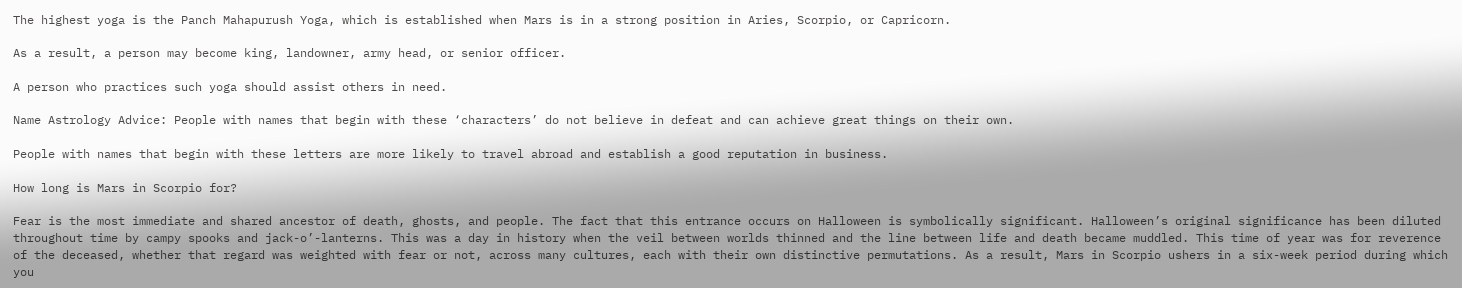The highest yoga is the Panch Mahapurush Yoga, which is established when Mars is in a strong position in Aries, Scorpio, or Capricorn.

As a result, a person may become king, landowner, army head, or senior officer.

A person who practices such yoga should assist others in need.

Name Astrology Advice: People with names that begin with these ‘characters’ do not believe in defeat and can achieve great things on their own.

People with names that begin with these letters are more likely to travel abroad and establish a good reputation in business.

How long is Mars in Scorpio for?

Fear is the most immediate and shared ancestor of death, ghosts, and people. The fact that this entrance occurs on Halloween is symbolically significant. Halloween’s original significance has been diluted throughout time by campy spooks and jack-o’-lanterns. This was a day in history when the veil between worlds thinned and the line between life and death became muddled. This time of year was for reverence of the deceased, whether that regard was weighted with fear or not, across many cultures, each with their own distinctive permutations. As a result, Mars in Scorpio ushers in a six-week period during which you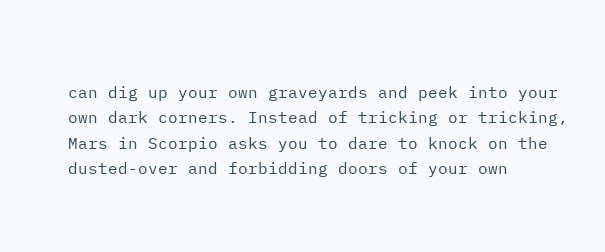can dig up your own graveyards and peek into your own dark corners. Instead of tricking or tricking, Mars in Scorpio asks you to dare to knock on the dusted-over and forbidding doors of your own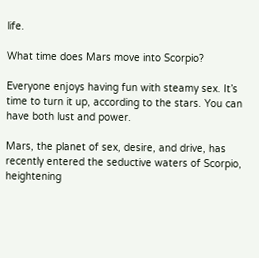life.

What time does Mars move into Scorpio?

Everyone enjoys having fun with steamy sex. It’s time to turn it up, according to the stars. You can have both lust and power.

Mars, the planet of sex, desire, and drive, has recently entered the seductive waters of Scorpio, heightening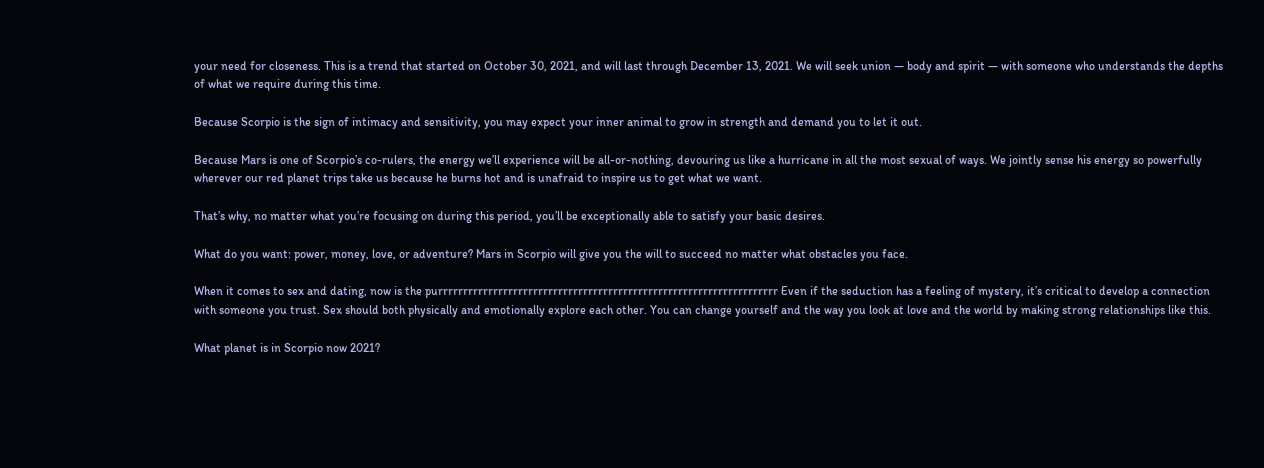your need for closeness. This is a trend that started on October 30, 2021, and will last through December 13, 2021. We will seek union — body and spirit — with someone who understands the depths of what we require during this time.

Because Scorpio is the sign of intimacy and sensitivity, you may expect your inner animal to grow in strength and demand you to let it out.

Because Mars is one of Scorpio’s co-rulers, the energy we’ll experience will be all-or-nothing, devouring us like a hurricane in all the most sexual of ways. We jointly sense his energy so powerfully wherever our red planet trips take us because he burns hot and is unafraid to inspire us to get what we want.

That’s why, no matter what you’re focusing on during this period, you’ll be exceptionally able to satisfy your basic desires.

What do you want: power, money, love, or adventure? Mars in Scorpio will give you the will to succeed no matter what obstacles you face.

When it comes to sex and dating, now is the purrrrrrrrrrrrrrrrrrrrrrrrrrrrrrrrrrrrrrrrrrrrrrrrrrrrrrrrrrrrrrrrrrrr Even if the seduction has a feeling of mystery, it’s critical to develop a connection with someone you trust. Sex should both physically and emotionally explore each other. You can change yourself and the way you look at love and the world by making strong relationships like this.

What planet is in Scorpio now 2021?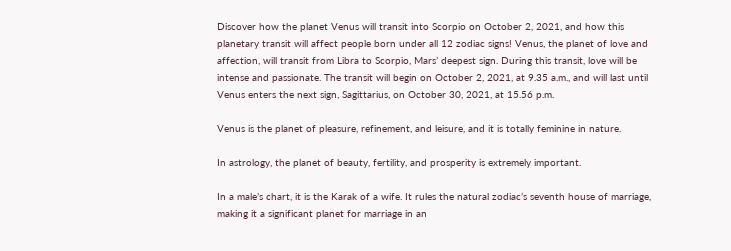Discover how the planet Venus will transit into Scorpio on October 2, 2021, and how this planetary transit will affect people born under all 12 zodiac signs! Venus, the planet of love and affection, will transit from Libra to Scorpio, Mars’ deepest sign. During this transit, love will be intense and passionate. The transit will begin on October 2, 2021, at 9.35 a.m., and will last until Venus enters the next sign, Sagittarius, on October 30, 2021, at 15.56 p.m.

Venus is the planet of pleasure, refinement, and leisure, and it is totally feminine in nature.

In astrology, the planet of beauty, fertility, and prosperity is extremely important.

In a male’s chart, it is the Karak of a wife. It rules the natural zodiac’s seventh house of marriage, making it a significant planet for marriage in an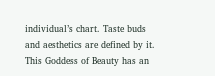individual’s chart. Taste buds and aesthetics are defined by it. This Goddess of Beauty has an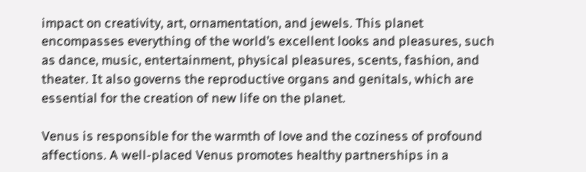impact on creativity, art, ornamentation, and jewels. This planet encompasses everything of the world’s excellent looks and pleasures, such as dance, music, entertainment, physical pleasures, scents, fashion, and theater. It also governs the reproductive organs and genitals, which are essential for the creation of new life on the planet.

Venus is responsible for the warmth of love and the coziness of profound affections. A well-placed Venus promotes healthy partnerships in a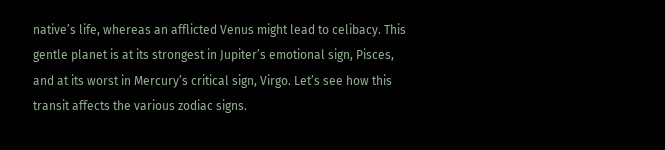native’s life, whereas an afflicted Venus might lead to celibacy. This gentle planet is at its strongest in Jupiter’s emotional sign, Pisces, and at its worst in Mercury’s critical sign, Virgo. Let’s see how this transit affects the various zodiac signs.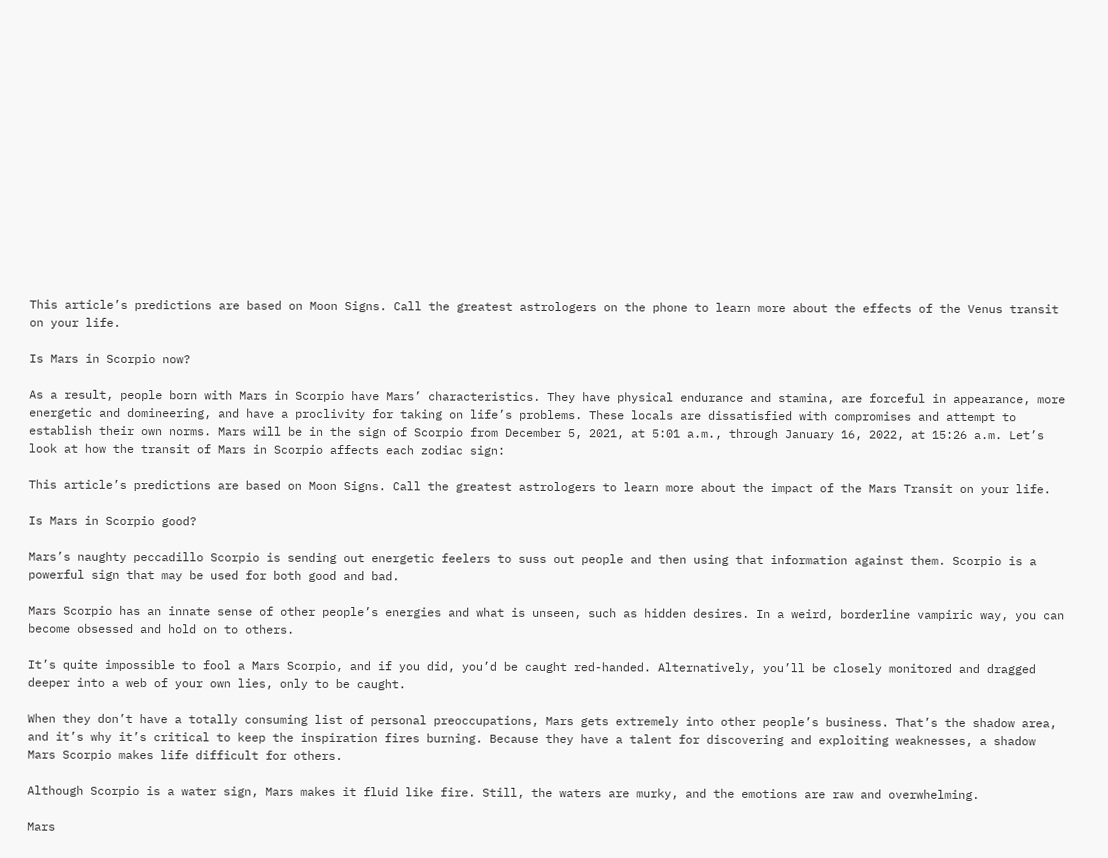This article’s predictions are based on Moon Signs. Call the greatest astrologers on the phone to learn more about the effects of the Venus transit on your life.

Is Mars in Scorpio now?

As a result, people born with Mars in Scorpio have Mars’ characteristics. They have physical endurance and stamina, are forceful in appearance, more energetic and domineering, and have a proclivity for taking on life’s problems. These locals are dissatisfied with compromises and attempt to establish their own norms. Mars will be in the sign of Scorpio from December 5, 2021, at 5:01 a.m., through January 16, 2022, at 15:26 a.m. Let’s look at how the transit of Mars in Scorpio affects each zodiac sign:

This article’s predictions are based on Moon Signs. Call the greatest astrologers to learn more about the impact of the Mars Transit on your life.

Is Mars in Scorpio good?

Mars’s naughty peccadillo Scorpio is sending out energetic feelers to suss out people and then using that information against them. Scorpio is a powerful sign that may be used for both good and bad.

Mars Scorpio has an innate sense of other people’s energies and what is unseen, such as hidden desires. In a weird, borderline vampiric way, you can become obsessed and hold on to others.

It’s quite impossible to fool a Mars Scorpio, and if you did, you’d be caught red-handed. Alternatively, you’ll be closely monitored and dragged deeper into a web of your own lies, only to be caught.

When they don’t have a totally consuming list of personal preoccupations, Mars gets extremely into other people’s business. That’s the shadow area, and it’s why it’s critical to keep the inspiration fires burning. Because they have a talent for discovering and exploiting weaknesses, a shadow Mars Scorpio makes life difficult for others.

Although Scorpio is a water sign, Mars makes it fluid like fire. Still, the waters are murky, and the emotions are raw and overwhelming.

Mars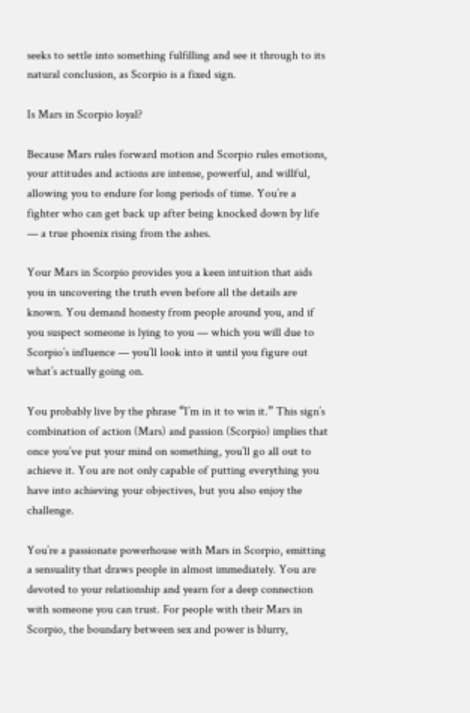seeks to settle into something fulfilling and see it through to its natural conclusion, as Scorpio is a fixed sign.

Is Mars in Scorpio loyal?

Because Mars rules forward motion and Scorpio rules emotions, your attitudes and actions are intense, powerful, and willful, allowing you to endure for long periods of time. You’re a fighter who can get back up after being knocked down by life — a true phoenix rising from the ashes.

Your Mars in Scorpio provides you a keen intuition that aids you in uncovering the truth even before all the details are known. You demand honesty from people around you, and if you suspect someone is lying to you — which you will due to Scorpio’s influence — you’ll look into it until you figure out what’s actually going on.

You probably live by the phrase “I’m in it to win it.” This sign’s combination of action (Mars) and passion (Scorpio) implies that once you’ve put your mind on something, you’ll go all out to achieve it. You are not only capable of putting everything you have into achieving your objectives, but you also enjoy the challenge.

You’re a passionate powerhouse with Mars in Scorpio, emitting a sensuality that draws people in almost immediately. You are devoted to your relationship and yearn for a deep connection with someone you can trust. For people with their Mars in Scorpio, the boundary between sex and power is blurry,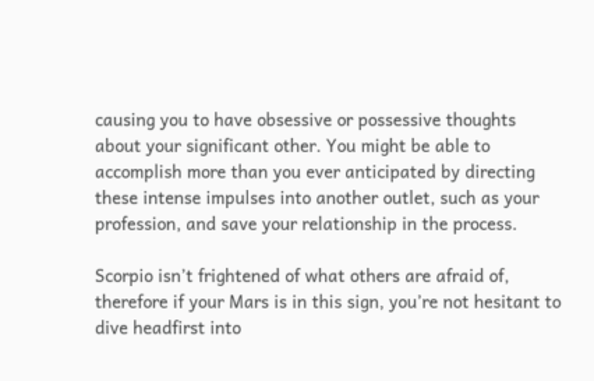causing you to have obsessive or possessive thoughts about your significant other. You might be able to accomplish more than you ever anticipated by directing these intense impulses into another outlet, such as your profession, and save your relationship in the process.

Scorpio isn’t frightened of what others are afraid of, therefore if your Mars is in this sign, you’re not hesitant to dive headfirst into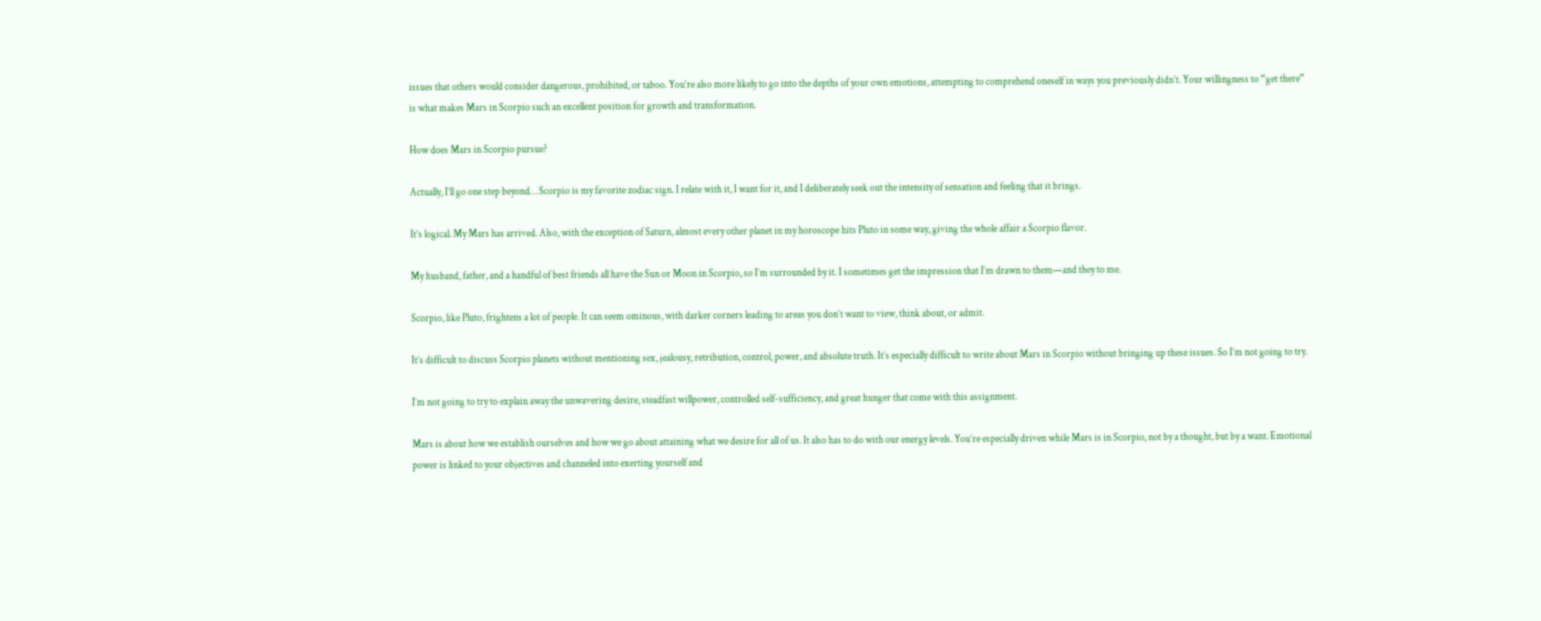issues that others would consider dangerous, prohibited, or taboo. You’re also more likely to go into the depths of your own emotions, attempting to comprehend oneself in ways you previously didn’t. Your willingness to “get there” is what makes Mars in Scorpio such an excellent position for growth and transformation.

How does Mars in Scorpio pursue?

Actually, I’ll go one step beyond… Scorpio is my favorite zodiac sign. I relate with it, I want for it, and I deliberately seek out the intensity of sensation and feeling that it brings.

It’s logical. My Mars has arrived. Also, with the exception of Saturn, almost every other planet in my horoscope hits Pluto in some way, giving the whole affair a Scorpio flavor.

My husband, father, and a handful of best friends all have the Sun or Moon in Scorpio, so I’m surrounded by it. I sometimes get the impression that I’m drawn to them—and they to me.

Scorpio, like Pluto, frightens a lot of people. It can seem ominous, with darker corners leading to areas you don’t want to view, think about, or admit.

It’s difficult to discuss Scorpio planets without mentioning sex, jealousy, retribution, control, power, and absolute truth. It’s especially difficult to write about Mars in Scorpio without bringing up these issues. So I’m not going to try.

I’m not going to try to explain away the unwavering desire, steadfast willpower, controlled self-sufficiency, and great hunger that come with this assignment.

Mars is about how we establish ourselves and how we go about attaining what we desire for all of us. It also has to do with our energy levels. You’re especially driven while Mars is in Scorpio, not by a thought, but by a want. Emotional power is linked to your objectives and channeled into exerting yourself and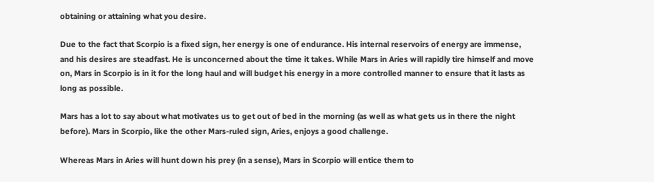obtaining or attaining what you desire.

Due to the fact that Scorpio is a fixed sign, her energy is one of endurance. His internal reservoirs of energy are immense, and his desires are steadfast. He is unconcerned about the time it takes. While Mars in Aries will rapidly tire himself and move on, Mars in Scorpio is in it for the long haul and will budget his energy in a more controlled manner to ensure that it lasts as long as possible.

Mars has a lot to say about what motivates us to get out of bed in the morning (as well as what gets us in there the night before). Mars in Scorpio, like the other Mars-ruled sign, Aries, enjoys a good challenge.

Whereas Mars in Aries will hunt down his prey (in a sense), Mars in Scorpio will entice them to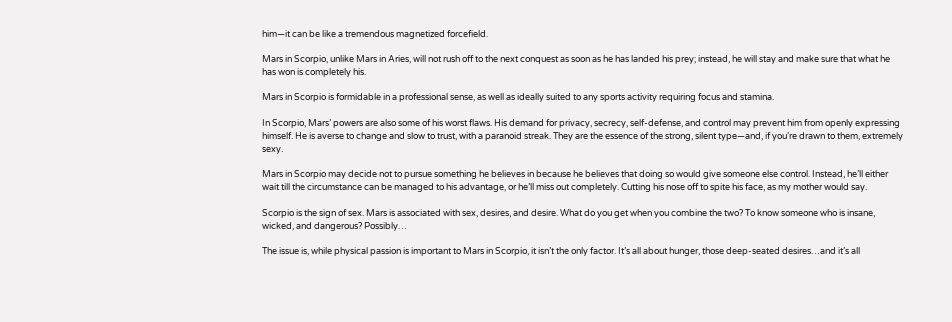him—it can be like a tremendous magnetized forcefield.

Mars in Scorpio, unlike Mars in Aries, will not rush off to the next conquest as soon as he has landed his prey; instead, he will stay and make sure that what he has won is completely his.

Mars in Scorpio is formidable in a professional sense, as well as ideally suited to any sports activity requiring focus and stamina.

In Scorpio, Mars’ powers are also some of his worst flaws. His demand for privacy, secrecy, self-defense, and control may prevent him from openly expressing himself. He is averse to change and slow to trust, with a paranoid streak. They are the essence of the strong, silent type—and, if you’re drawn to them, extremely sexy.

Mars in Scorpio may decide not to pursue something he believes in because he believes that doing so would give someone else control. Instead, he’ll either wait till the circumstance can be managed to his advantage, or he’ll miss out completely. Cutting his nose off to spite his face, as my mother would say.

Scorpio is the sign of sex. Mars is associated with sex, desires, and desire. What do you get when you combine the two? To know someone who is insane, wicked, and dangerous? Possibly…

The issue is, while physical passion is important to Mars in Scorpio, it isn’t the only factor. It’s all about hunger, those deep-seated desires…and it’s all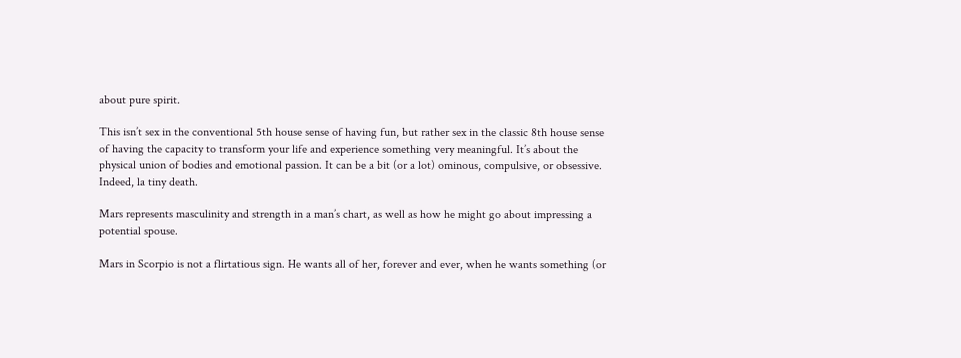about pure spirit.

This isn’t sex in the conventional 5th house sense of having fun, but rather sex in the classic 8th house sense of having the capacity to transform your life and experience something very meaningful. It’s about the physical union of bodies and emotional passion. It can be a bit (or a lot) ominous, compulsive, or obsessive. Indeed, la tiny death.

Mars represents masculinity and strength in a man’s chart, as well as how he might go about impressing a potential spouse.

Mars in Scorpio is not a flirtatious sign. He wants all of her, forever and ever, when he wants something (or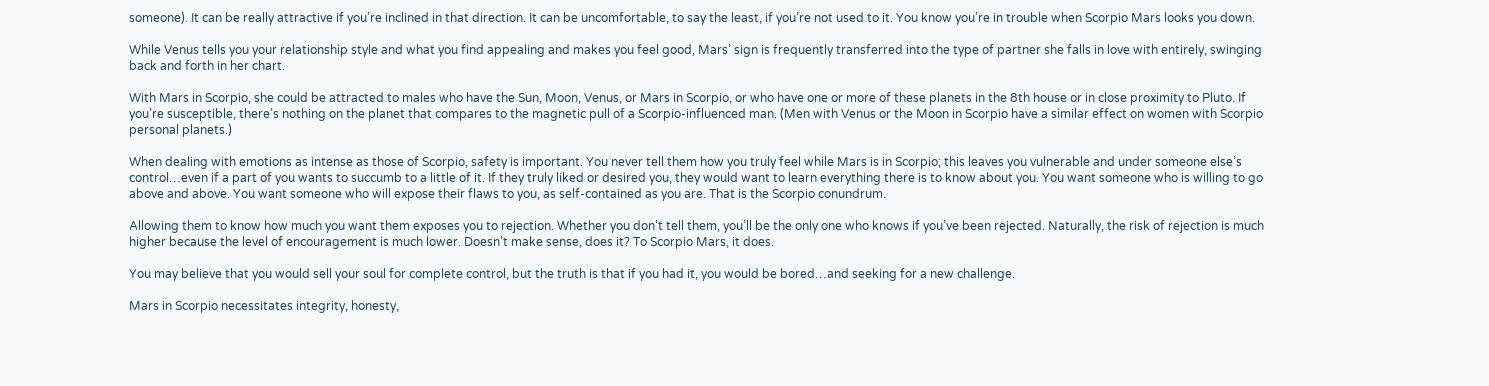someone). It can be really attractive if you’re inclined in that direction. It can be uncomfortable, to say the least, if you’re not used to it. You know you’re in trouble when Scorpio Mars looks you down.

While Venus tells you your relationship style and what you find appealing and makes you feel good, Mars’ sign is frequently transferred into the type of partner she falls in love with entirely, swinging back and forth in her chart.

With Mars in Scorpio, she could be attracted to males who have the Sun, Moon, Venus, or Mars in Scorpio, or who have one or more of these planets in the 8th house or in close proximity to Pluto. If you’re susceptible, there’s nothing on the planet that compares to the magnetic pull of a Scorpio-influenced man. (Men with Venus or the Moon in Scorpio have a similar effect on women with Scorpio personal planets.)

When dealing with emotions as intense as those of Scorpio, safety is important. You never tell them how you truly feel while Mars is in Scorpio; this leaves you vulnerable and under someone else’s control…even if a part of you wants to succumb to a little of it. If they truly liked or desired you, they would want to learn everything there is to know about you. You want someone who is willing to go above and above. You want someone who will expose their flaws to you, as self-contained as you are. That is the Scorpio conundrum.

Allowing them to know how much you want them exposes you to rejection. Whether you don’t tell them, you’ll be the only one who knows if you’ve been rejected. Naturally, the risk of rejection is much higher because the level of encouragement is much lower. Doesn’t make sense, does it? To Scorpio Mars, it does.

You may believe that you would sell your soul for complete control, but the truth is that if you had it, you would be bored…and seeking for a new challenge.

Mars in Scorpio necessitates integrity, honesty,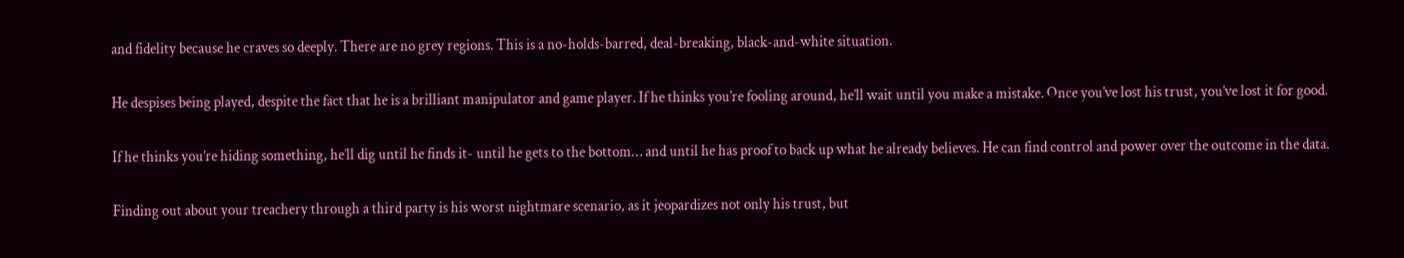and fidelity because he craves so deeply. There are no grey regions. This is a no-holds-barred, deal-breaking, black-and-white situation.

He despises being played, despite the fact that he is a brilliant manipulator and game player. If he thinks you’re fooling around, he’ll wait until you make a mistake. Once you’ve lost his trust, you’ve lost it for good.

If he thinks you’re hiding something, he’ll dig until he finds it- until he gets to the bottom… and until he has proof to back up what he already believes. He can find control and power over the outcome in the data.

Finding out about your treachery through a third party is his worst nightmare scenario, as it jeopardizes not only his trust, but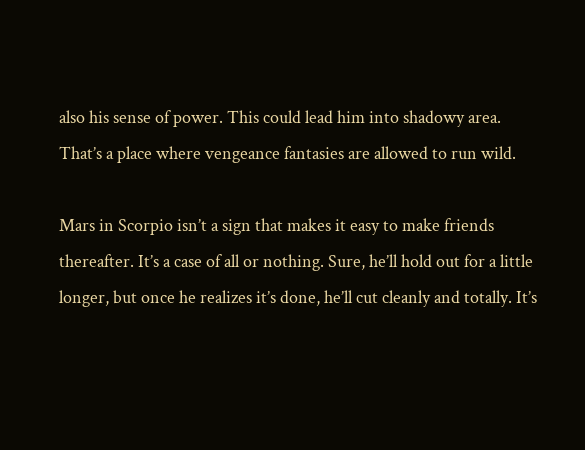also his sense of power. This could lead him into shadowy area. That’s a place where vengeance fantasies are allowed to run wild.

Mars in Scorpio isn’t a sign that makes it easy to make friends thereafter. It’s a case of all or nothing. Sure, he’ll hold out for a little longer, but once he realizes it’s done, he’ll cut cleanly and totally. It’s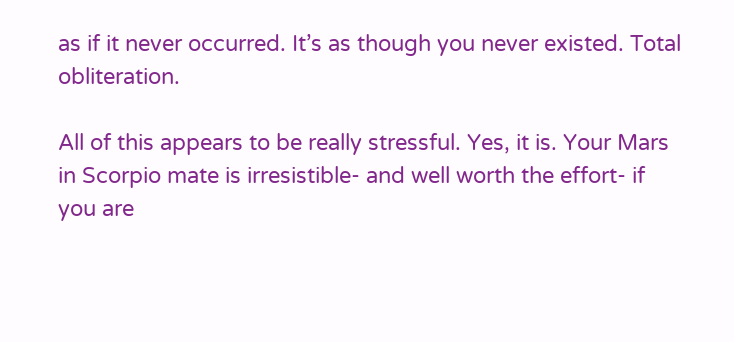as if it never occurred. It’s as though you never existed. Total obliteration.

All of this appears to be really stressful. Yes, it is. Your Mars in Scorpio mate is irresistible- and well worth the effort- if you are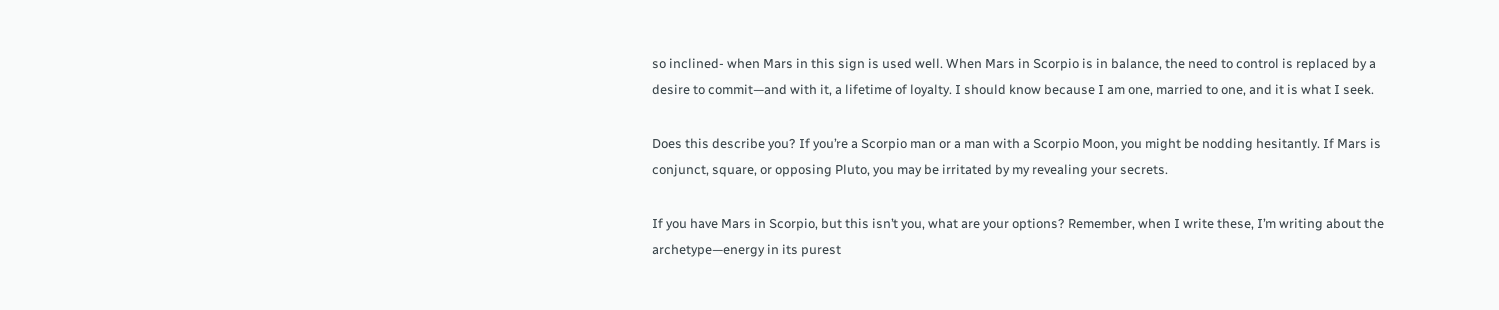so inclined- when Mars in this sign is used well. When Mars in Scorpio is in balance, the need to control is replaced by a desire to commit—and with it, a lifetime of loyalty. I should know because I am one, married to one, and it is what I seek.

Does this describe you? If you’re a Scorpio man or a man with a Scorpio Moon, you might be nodding hesitantly. If Mars is conjunct, square, or opposing Pluto, you may be irritated by my revealing your secrets.

If you have Mars in Scorpio, but this isn’t you, what are your options? Remember, when I write these, I’m writing about the archetype—energy in its purest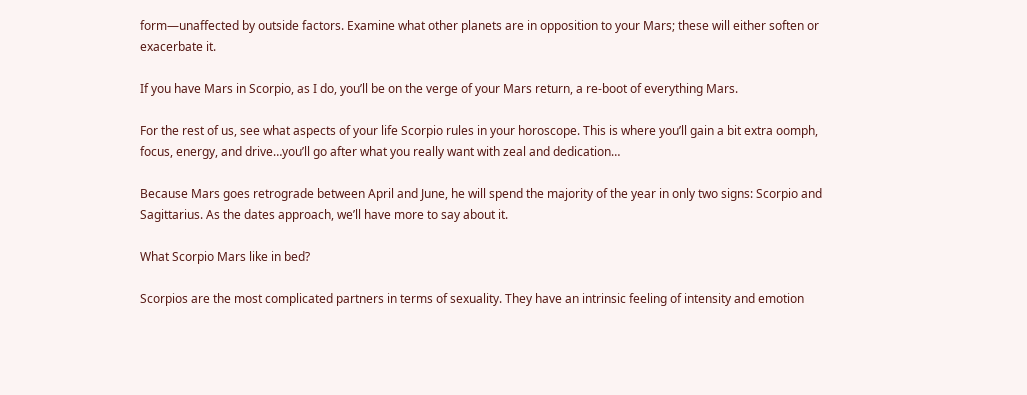form—unaffected by outside factors. Examine what other planets are in opposition to your Mars; these will either soften or exacerbate it.

If you have Mars in Scorpio, as I do, you’ll be on the verge of your Mars return, a re-boot of everything Mars.

For the rest of us, see what aspects of your life Scorpio rules in your horoscope. This is where you’ll gain a bit extra oomph, focus, energy, and drive…you’ll go after what you really want with zeal and dedication…

Because Mars goes retrograde between April and June, he will spend the majority of the year in only two signs: Scorpio and Sagittarius. As the dates approach, we’ll have more to say about it.

What Scorpio Mars like in bed?

Scorpios are the most complicated partners in terms of sexuality. They have an intrinsic feeling of intensity and emotion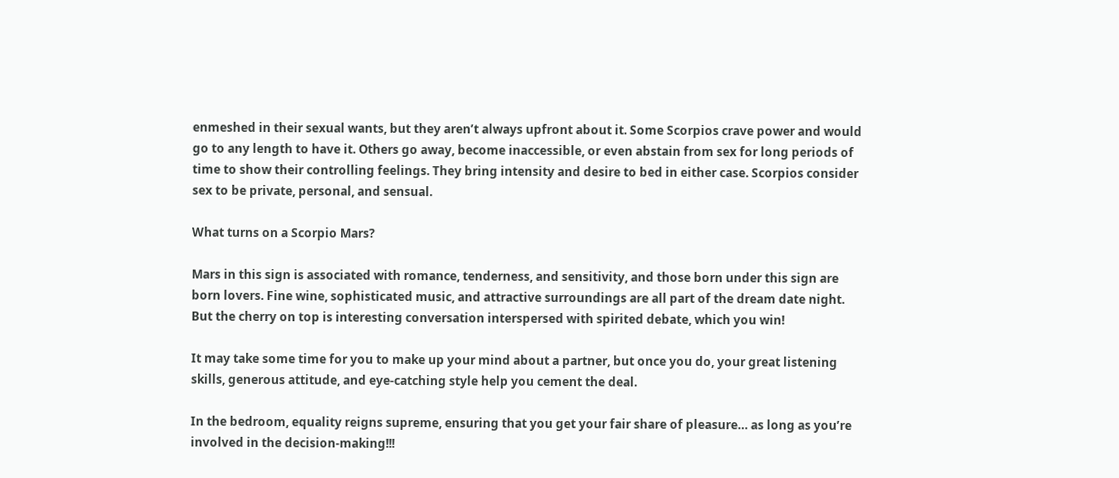enmeshed in their sexual wants, but they aren’t always upfront about it. Some Scorpios crave power and would go to any length to have it. Others go away, become inaccessible, or even abstain from sex for long periods of time to show their controlling feelings. They bring intensity and desire to bed in either case. Scorpios consider sex to be private, personal, and sensual.

What turns on a Scorpio Mars?

Mars in this sign is associated with romance, tenderness, and sensitivity, and those born under this sign are born lovers. Fine wine, sophisticated music, and attractive surroundings are all part of the dream date night. But the cherry on top is interesting conversation interspersed with spirited debate, which you win!

It may take some time for you to make up your mind about a partner, but once you do, your great listening skills, generous attitude, and eye-catching style help you cement the deal.

In the bedroom, equality reigns supreme, ensuring that you get your fair share of pleasure… as long as you’re involved in the decision-making!!!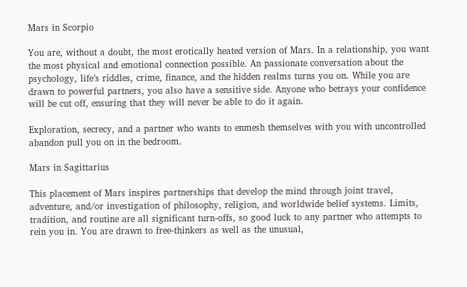Mars in Scorpio

You are, without a doubt, the most erotically heated version of Mars. In a relationship, you want the most physical and emotional connection possible. An passionate conversation about the psychology, life’s riddles, crime, finance, and the hidden realms turns you on. While you are drawn to powerful partners, you also have a sensitive side. Anyone who betrays your confidence will be cut off, ensuring that they will never be able to do it again.

Exploration, secrecy, and a partner who wants to enmesh themselves with you with uncontrolled abandon pull you on in the bedroom.

Mars in Sagittarius

This placement of Mars inspires partnerships that develop the mind through joint travel, adventure, and/or investigation of philosophy, religion, and worldwide belief systems. Limits, tradition, and routine are all significant turn-offs, so good luck to any partner who attempts to rein you in. You are drawn to free-thinkers as well as the unusual,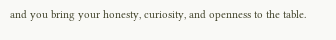and you bring your honesty, curiosity, and openness to the table.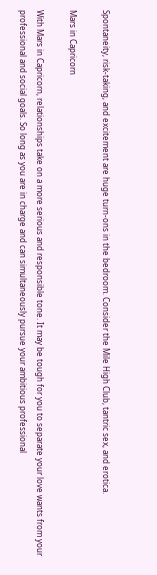Spontaneity, risk-taking, and excitement are huge turn-ons in the bedroom. Consider the Mile High Club, tantric sex, and erotica.

Mars in Capricorn

With Mars in Capricorn, relationships take on a more serious and responsible tone. It may be tough for you to separate your love wants from your professional and social goals. So long as you are in charge and can simultaneously pursue your ambitious professional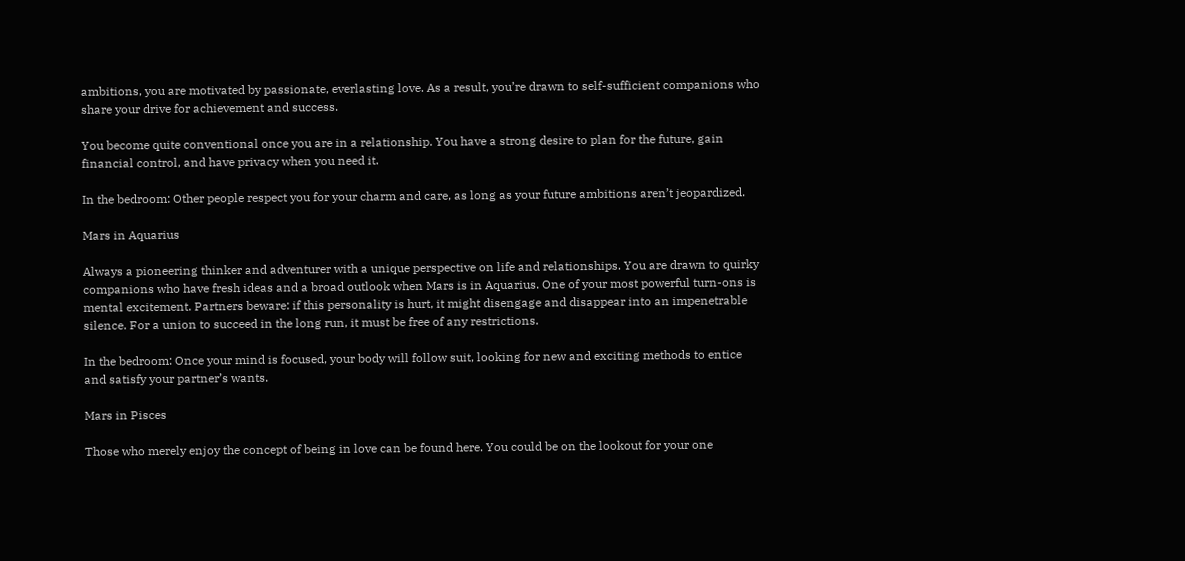ambitions, you are motivated by passionate, everlasting love. As a result, you’re drawn to self-sufficient companions who share your drive for achievement and success.

You become quite conventional once you are in a relationship. You have a strong desire to plan for the future, gain financial control, and have privacy when you need it.

In the bedroom: Other people respect you for your charm and care, as long as your future ambitions aren’t jeopardized.

Mars in Aquarius

Always a pioneering thinker and adventurer with a unique perspective on life and relationships. You are drawn to quirky companions who have fresh ideas and a broad outlook when Mars is in Aquarius. One of your most powerful turn-ons is mental excitement. Partners beware: if this personality is hurt, it might disengage and disappear into an impenetrable silence. For a union to succeed in the long run, it must be free of any restrictions.

In the bedroom: Once your mind is focused, your body will follow suit, looking for new and exciting methods to entice and satisfy your partner’s wants.

Mars in Pisces

Those who merely enjoy the concept of being in love can be found here. You could be on the lookout for your one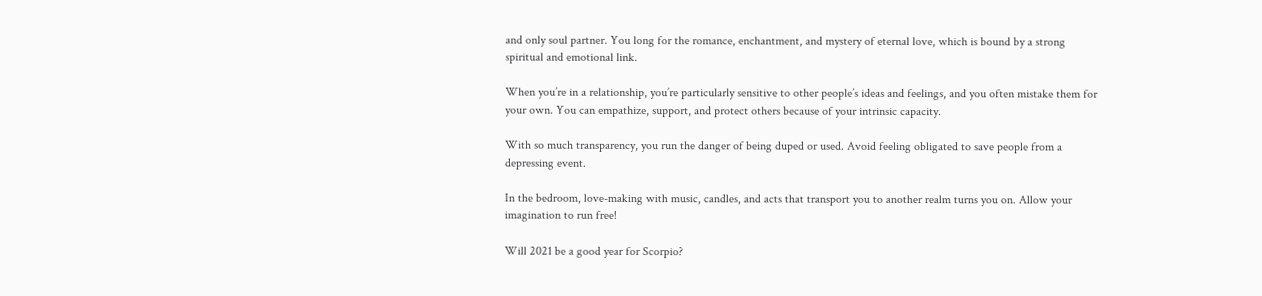and only soul partner. You long for the romance, enchantment, and mystery of eternal love, which is bound by a strong spiritual and emotional link.

When you’re in a relationship, you’re particularly sensitive to other people’s ideas and feelings, and you often mistake them for your own. You can empathize, support, and protect others because of your intrinsic capacity.

With so much transparency, you run the danger of being duped or used. Avoid feeling obligated to save people from a depressing event.

In the bedroom, love-making with music, candles, and acts that transport you to another realm turns you on. Allow your imagination to run free!

Will 2021 be a good year for Scorpio?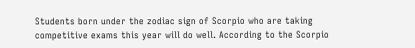Students born under the zodiac sign of Scorpio who are taking competitive exams this year will do well. According to the Scorpio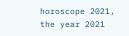horoscope 2021, the year 2021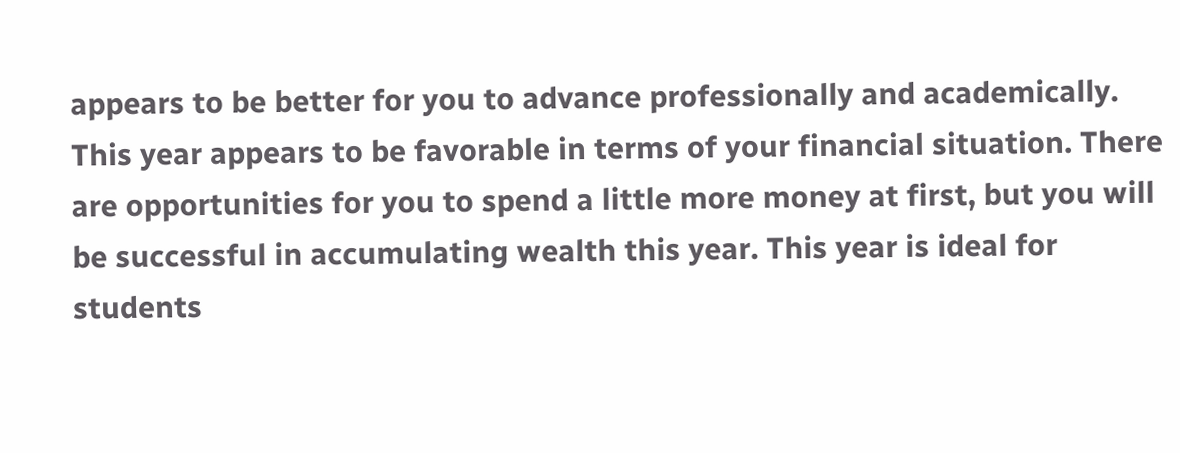appears to be better for you to advance professionally and academically. This year appears to be favorable in terms of your financial situation. There are opportunities for you to spend a little more money at first, but you will be successful in accumulating wealth this year. This year is ideal for students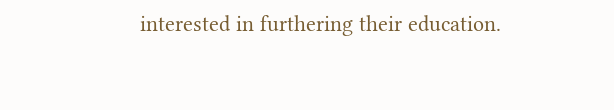interested in furthering their education.